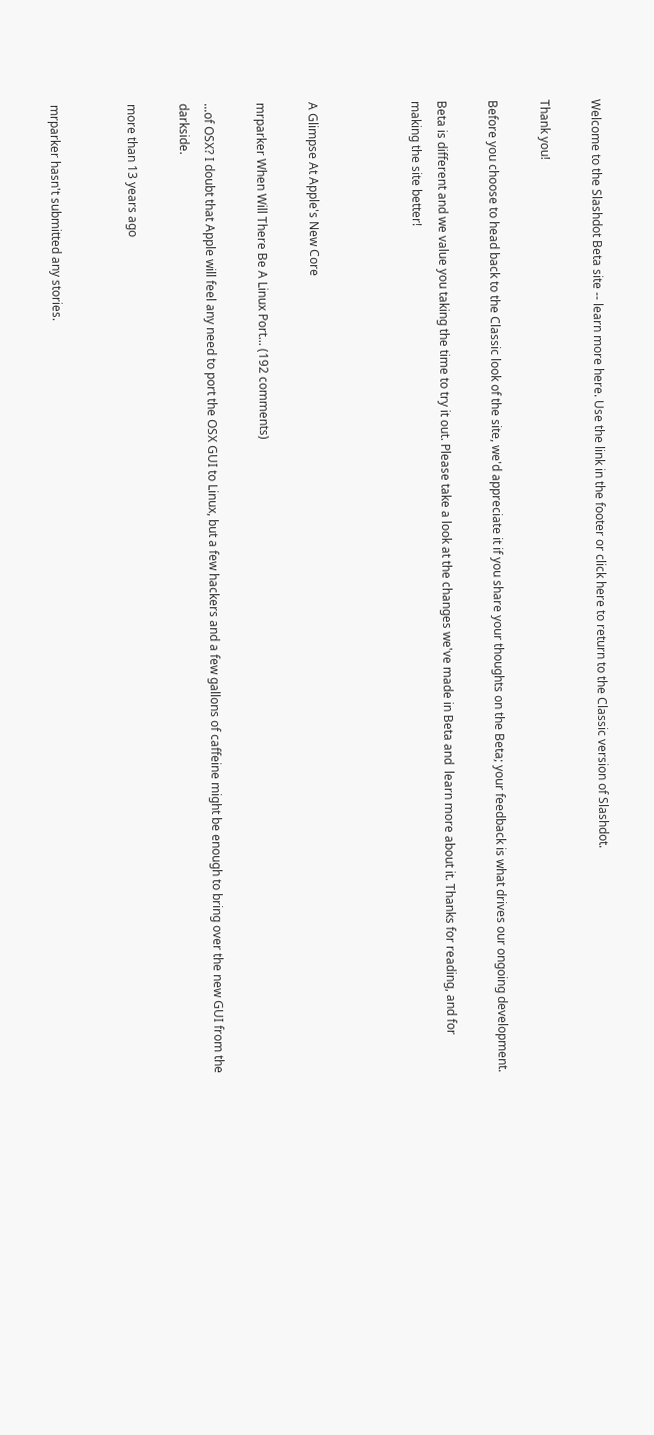Welcome to the Slashdot Beta site -- learn more here. Use the link in the footer or click here to return to the Classic version of Slashdot.

Thank you!

Before you choose to head back to the Classic look of the site, we'd appreciate it if you share your thoughts on the Beta; your feedback is what drives our ongoing development.

Beta is different and we value you taking the time to try it out. Please take a look at the changes we've made in Beta and  learn more about it. Thanks for reading, and for making the site better!



A Glimpse At Apple's New Core

mrparker When Will There Be A Linux Port... (192 comments)

...of OSX? I doubt that Apple will feel any need to port the OSX GUI to Linux, but a few hackers and a few gallons of caffeine might be enough to bring over the new GUI from the darkside.

more than 13 years ago


mrparker hasn't submitted any stories.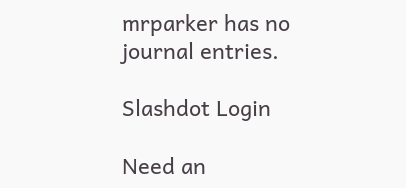mrparker has no journal entries.

Slashdot Login

Need an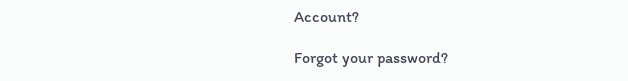Account?

Forgot your password?